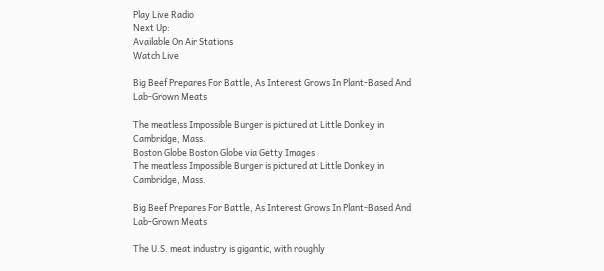Play Live Radio
Next Up:
Available On Air Stations
Watch Live

Big Beef Prepares For Battle, As Interest Grows In Plant-Based And Lab-Grown Meats

The meatless Impossible Burger is pictured at Little Donkey in Cambridge, Mass.
Boston Globe Boston Globe via Getty Images
The meatless Impossible Burger is pictured at Little Donkey in Cambridge, Mass.

Big Beef Prepares For Battle, As Interest Grows In Plant-Based And Lab-Grown Meats

The U.S. meat industry is gigantic, with roughly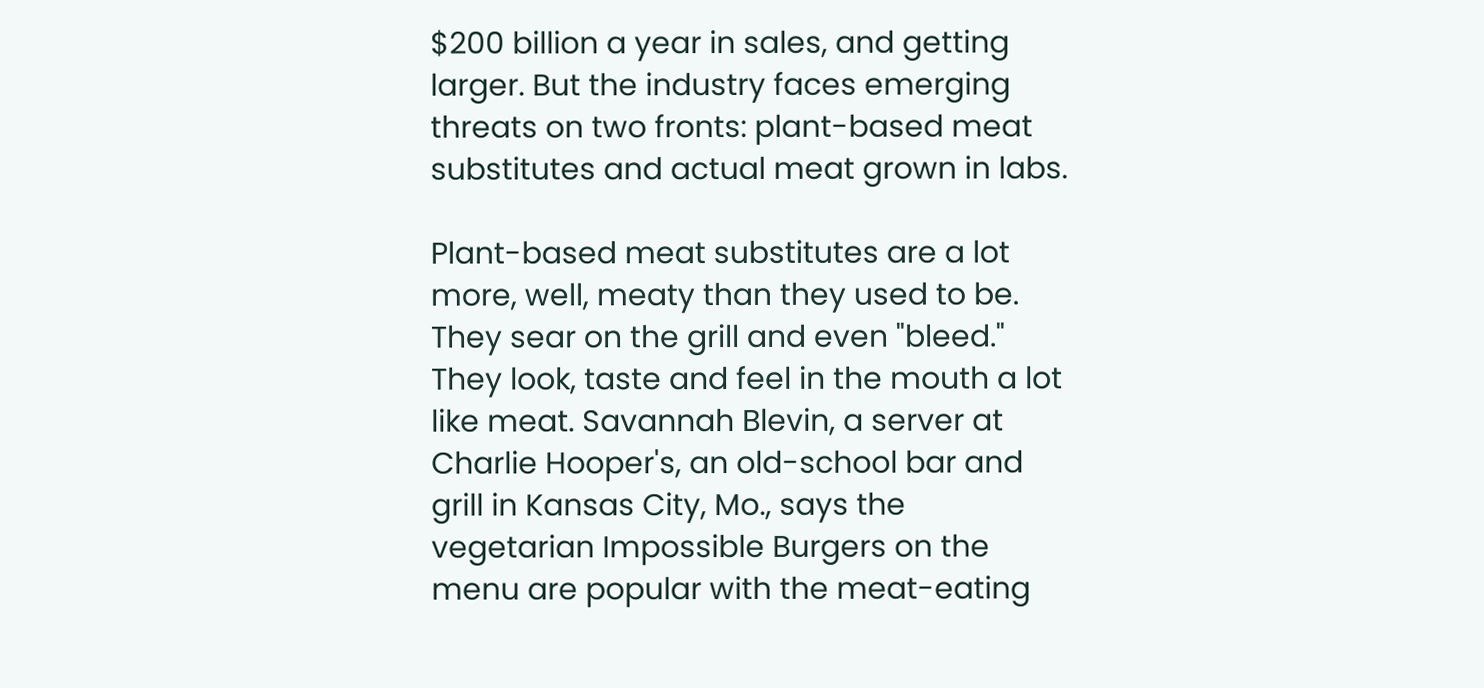$200 billion a year in sales, and getting larger. But the industry faces emerging threats on two fronts: plant-based meat substitutes and actual meat grown in labs.

Plant-based meat substitutes are a lot more, well, meaty than they used to be. They sear on the grill and even "bleed." They look, taste and feel in the mouth a lot like meat. Savannah Blevin, a server at Charlie Hooper's, an old-school bar and grill in Kansas City, Mo., says the vegetarian Impossible Burgers on the menu are popular with the meat-eating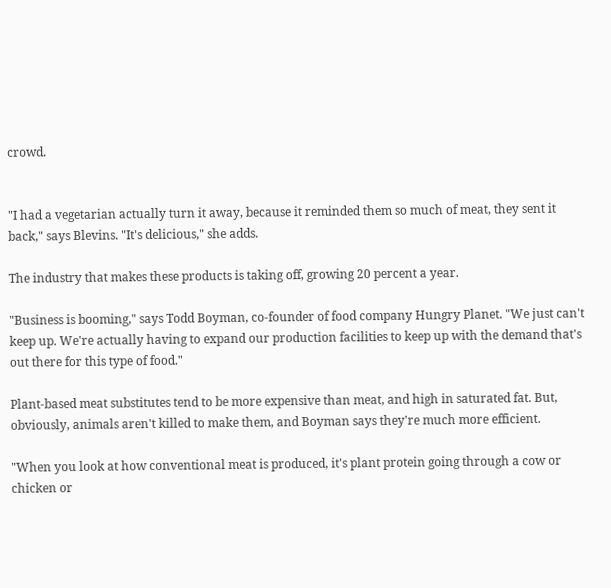crowd.


"I had a vegetarian actually turn it away, because it reminded them so much of meat, they sent it back," says Blevins. "It's delicious," she adds.

The industry that makes these products is taking off, growing 20 percent a year.

"Business is booming," says Todd Boyman, co-founder of food company Hungry Planet. "We just can't keep up. We're actually having to expand our production facilities to keep up with the demand that's out there for this type of food."

Plant-based meat substitutes tend to be more expensive than meat, and high in saturated fat. But, obviously, animals aren't killed to make them, and Boyman says they're much more efficient.

"When you look at how conventional meat is produced, it's plant protein going through a cow or chicken or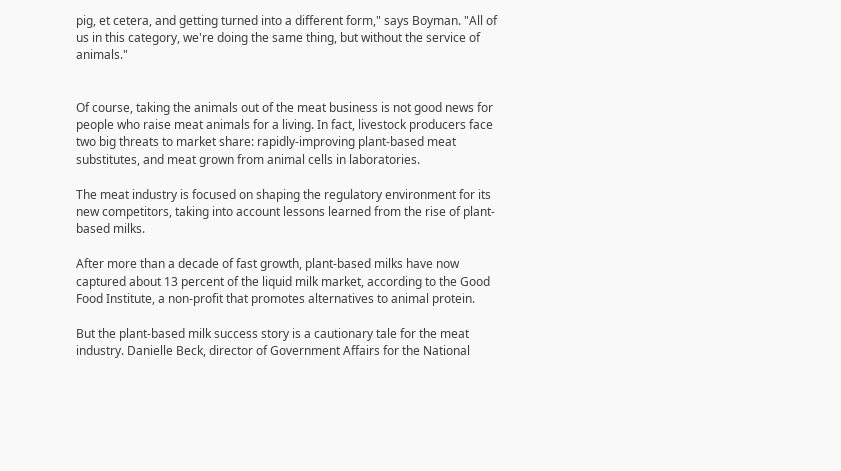pig, et cetera, and getting turned into a different form," says Boyman. "All of us in this category, we're doing the same thing, but without the service of animals."


Of course, taking the animals out of the meat business is not good news for people who raise meat animals for a living. In fact, livestock producers face two big threats to market share: rapidly-improving plant-based meat substitutes, and meat grown from animal cells in laboratories.

The meat industry is focused on shaping the regulatory environment for its new competitors, taking into account lessons learned from the rise of plant-based milks.

After more than a decade of fast growth, plant-based milks have now captured about 13 percent of the liquid milk market, according to the Good Food Institute, a non-profit that promotes alternatives to animal protein.

But the plant-based milk success story is a cautionary tale for the meat industry. Danielle Beck, director of Government Affairs for the National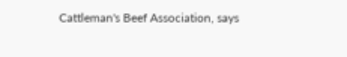Cattleman's Beef Association, says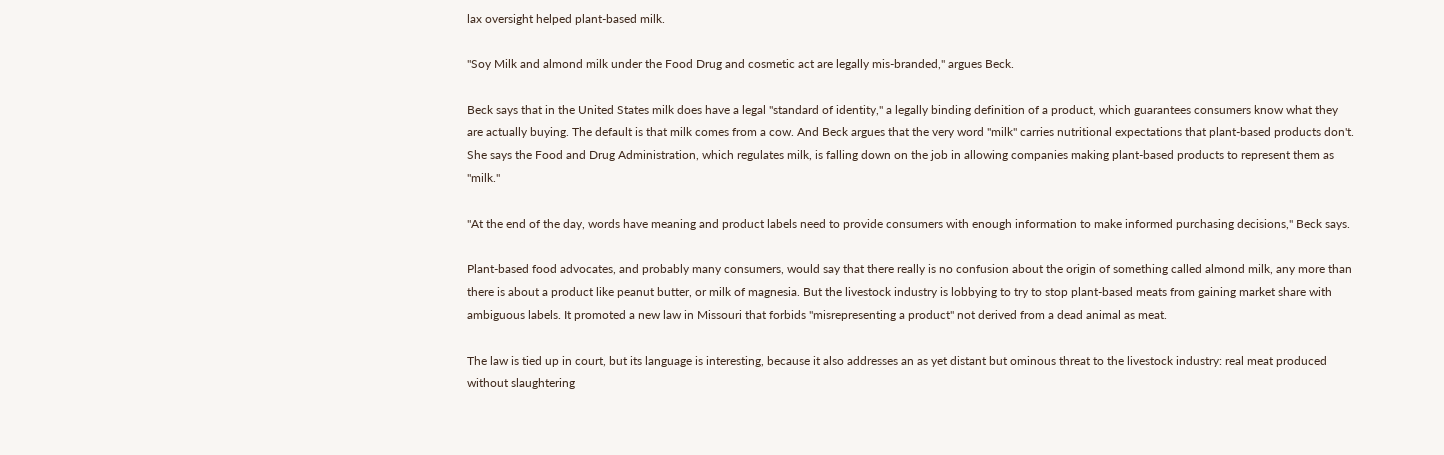lax oversight helped plant-based milk.

"Soy Milk and almond milk under the Food Drug and cosmetic act are legally mis-branded," argues Beck.

Beck says that in the United States milk does have a legal "standard of identity," a legally binding definition of a product, which guarantees consumers know what they are actually buying. The default is that milk comes from a cow. And Beck argues that the very word "milk" carries nutritional expectations that plant-based products don't. She says the Food and Drug Administration, which regulates milk, is falling down on the job in allowing companies making plant-based products to represent them as "milk."

"At the end of the day, words have meaning and product labels need to provide consumers with enough information to make informed purchasing decisions," Beck says.

Plant-based food advocates, and probably many consumers, would say that there really is no confusion about the origin of something called almond milk, any more than there is about a product like peanut butter, or milk of magnesia. But the livestock industry is lobbying to try to stop plant-based meats from gaining market share with ambiguous labels. It promoted a new law in Missouri that forbids "misrepresenting a product" not derived from a dead animal as meat.

The law is tied up in court, but its language is interesting, because it also addresses an as yet distant but ominous threat to the livestock industry: real meat produced without slaughtering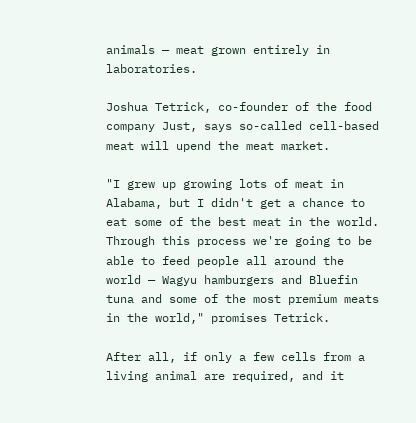animals — meat grown entirely in laboratories.

Joshua Tetrick, co-founder of the food company Just, says so-called cell-based meat will upend the meat market.

"I grew up growing lots of meat in Alabama, but I didn't get a chance to eat some of the best meat in the world. Through this process we're going to be able to feed people all around the world — Wagyu hamburgers and Bluefin tuna and some of the most premium meats in the world," promises Tetrick.

After all, if only a few cells from a living animal are required, and it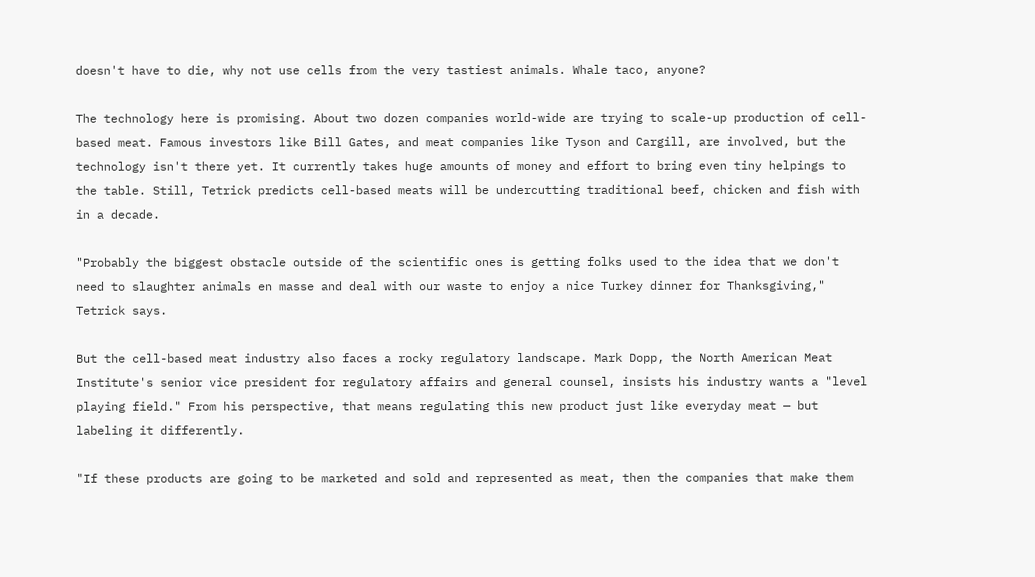doesn't have to die, why not use cells from the very tastiest animals. Whale taco, anyone?

The technology here is promising. About two dozen companies world-wide are trying to scale-up production of cell-based meat. Famous investors like Bill Gates, and meat companies like Tyson and Cargill, are involved, but the technology isn't there yet. It currently takes huge amounts of money and effort to bring even tiny helpings to the table. Still, Tetrick predicts cell-based meats will be undercutting traditional beef, chicken and fish with in a decade.

"Probably the biggest obstacle outside of the scientific ones is getting folks used to the idea that we don't need to slaughter animals en masse and deal with our waste to enjoy a nice Turkey dinner for Thanksgiving," Tetrick says.

But the cell-based meat industry also faces a rocky regulatory landscape. Mark Dopp, the North American Meat Institute's senior vice president for regulatory affairs and general counsel, insists his industry wants a "level playing field." From his perspective, that means regulating this new product just like everyday meat — but labeling it differently.

"If these products are going to be marketed and sold and represented as meat, then the companies that make them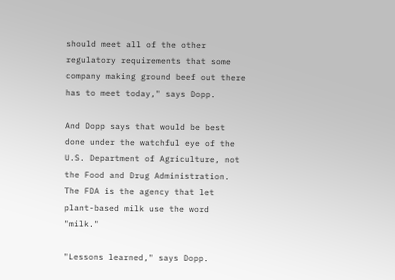should meet all of the other regulatory requirements that some company making ground beef out there has to meet today," says Dopp.

And Dopp says that would be best done under the watchful eye of the U.S. Department of Agriculture, not the Food and Drug Administration. The FDA is the agency that let plant-based milk use the word "milk."

"Lessons learned," says Dopp.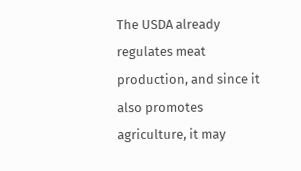The USDA already regulates meat production, and since it also promotes agriculture, it may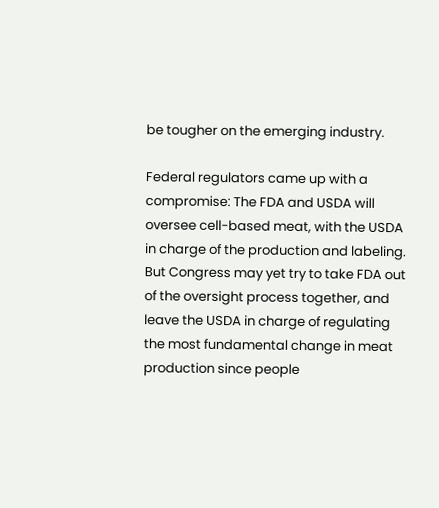be tougher on the emerging industry.

Federal regulators came up with a compromise: The FDA and USDA will oversee cell-based meat, with the USDA in charge of the production and labeling. But Congress may yet try to take FDA out of the oversight process together, and leave the USDA in charge of regulating the most fundamental change in meat production since people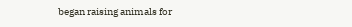began raising animals for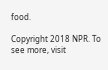food.

Copyright 2018 NPR. To see more, visit